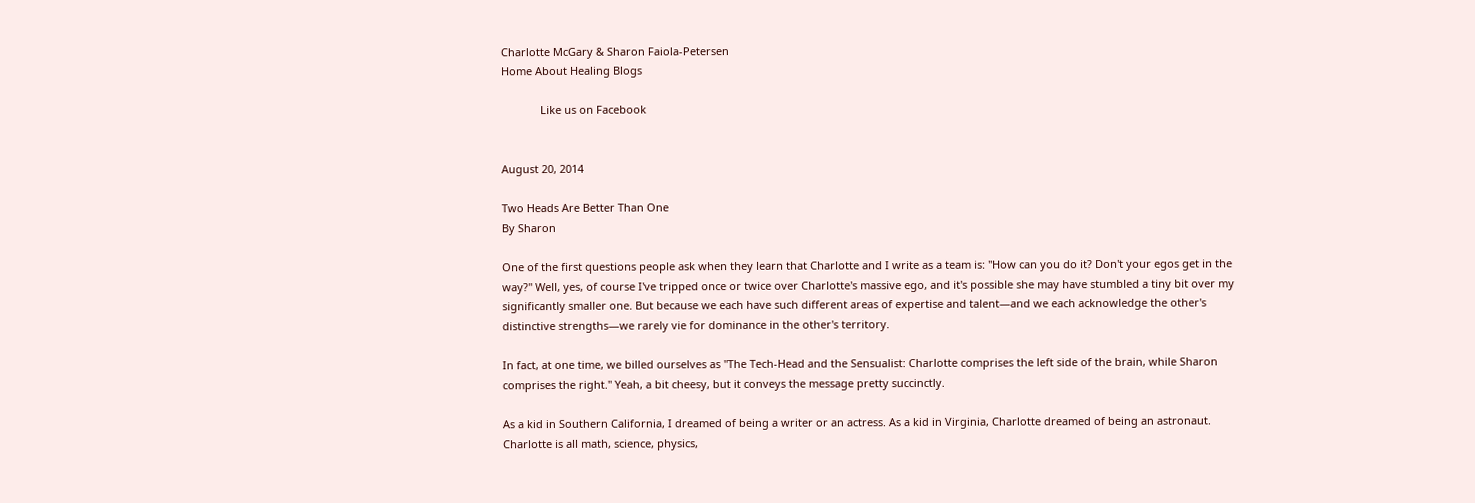Charlotte McGary & Sharon Faiola-Petersen
Home About Healing Blogs

             Like us on Facebook


August 20, 2014

Two Heads Are Better Than One
By Sharon

One of the first questions people ask when they learn that Charlotte and I write as a team is: "How can you do it? Don't your egos get in the way?" Well, yes, of course I've tripped once or twice over Charlotte's massive ego, and it's possible she may have stumbled a tiny bit over my significantly smaller one. But because we each have such different areas of expertise and talent—and we each acknowledge the other's distinctive strengths—we rarely vie for dominance in the other's territory.

In fact, at one time, we billed ourselves as "The Tech-Head and the Sensualist: Charlotte comprises the left side of the brain, while Sharon comprises the right." Yeah, a bit cheesy, but it conveys the message pretty succinctly.

As a kid in Southern California, I dreamed of being a writer or an actress. As a kid in Virginia, Charlotte dreamed of being an astronaut. Charlotte is all math, science, physics,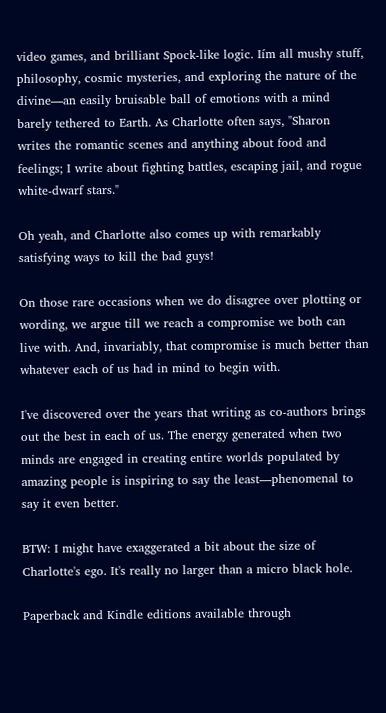video games, and brilliant Spock-like logic. Iím all mushy stuff, philosophy, cosmic mysteries, and exploring the nature of the divine—an easily bruisable ball of emotions with a mind barely tethered to Earth. As Charlotte often says, "Sharon writes the romantic scenes and anything about food and feelings; I write about fighting battles, escaping jail, and rogue white-dwarf stars."

Oh yeah, and Charlotte also comes up with remarkably satisfying ways to kill the bad guys!

On those rare occasions when we do disagree over plotting or wording, we argue till we reach a compromise we both can live with. And, invariably, that compromise is much better than whatever each of us had in mind to begin with.

I've discovered over the years that writing as co-authors brings out the best in each of us. The energy generated when two minds are engaged in creating entire worlds populated by amazing people is inspiring to say the least—phenomenal to say it even better.

BTW: I might have exaggerated a bit about the size of Charlotte's ego. It's really no larger than a micro black hole.

Paperback and Kindle editions available through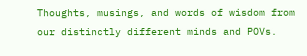Thoughts, musings, and words of wisdom from our distinctly different minds and POVs.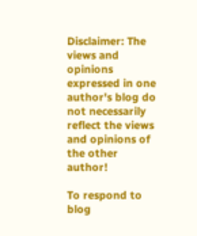Disclaimer: The views and opinions expressed in one author's blog do not necessarily reflect the views and opinions of the other author!

To respond to blog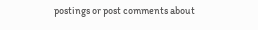postings or post comments about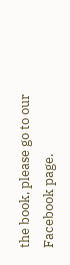the book, please go to our Facebook page.